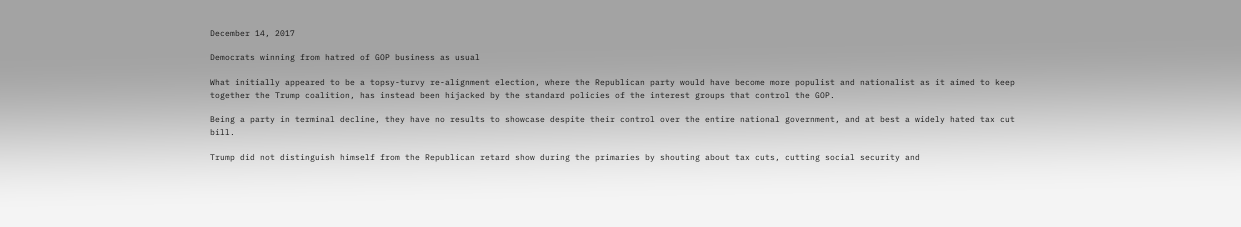December 14, 2017

Democrats winning from hatred of GOP business as usual

What initially appeared to be a topsy-turvy re-alignment election, where the Republican party would have become more populist and nationalist as it aimed to keep together the Trump coalition, has instead been hijacked by the standard policies of the interest groups that control the GOP.

Being a party in terminal decline, they have no results to showcase despite their control over the entire national government, and at best a widely hated tax cut bill.

Trump did not distinguish himself from the Republican retard show during the primaries by shouting about tax cuts, cutting social security and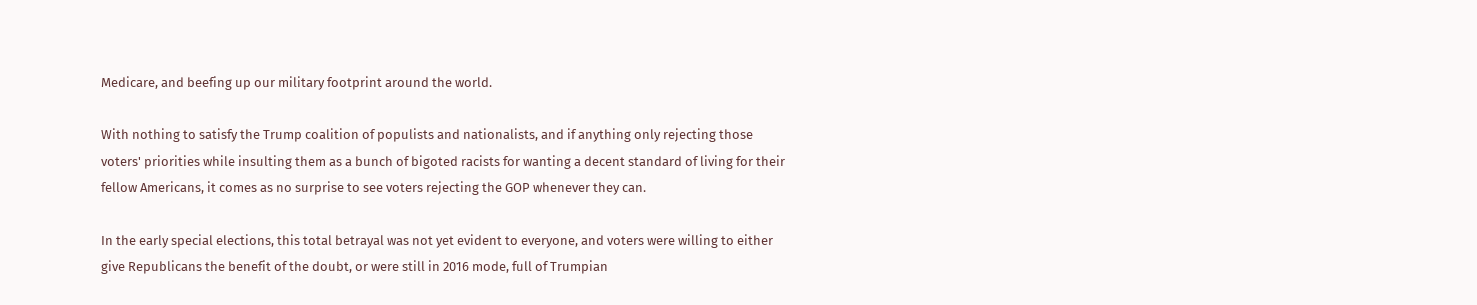Medicare, and beefing up our military footprint around the world.

With nothing to satisfy the Trump coalition of populists and nationalists, and if anything only rejecting those voters' priorities while insulting them as a bunch of bigoted racists for wanting a decent standard of living for their fellow Americans, it comes as no surprise to see voters rejecting the GOP whenever they can.

In the early special elections, this total betrayal was not yet evident to everyone, and voters were willing to either give Republicans the benefit of the doubt, or were still in 2016 mode, full of Trumpian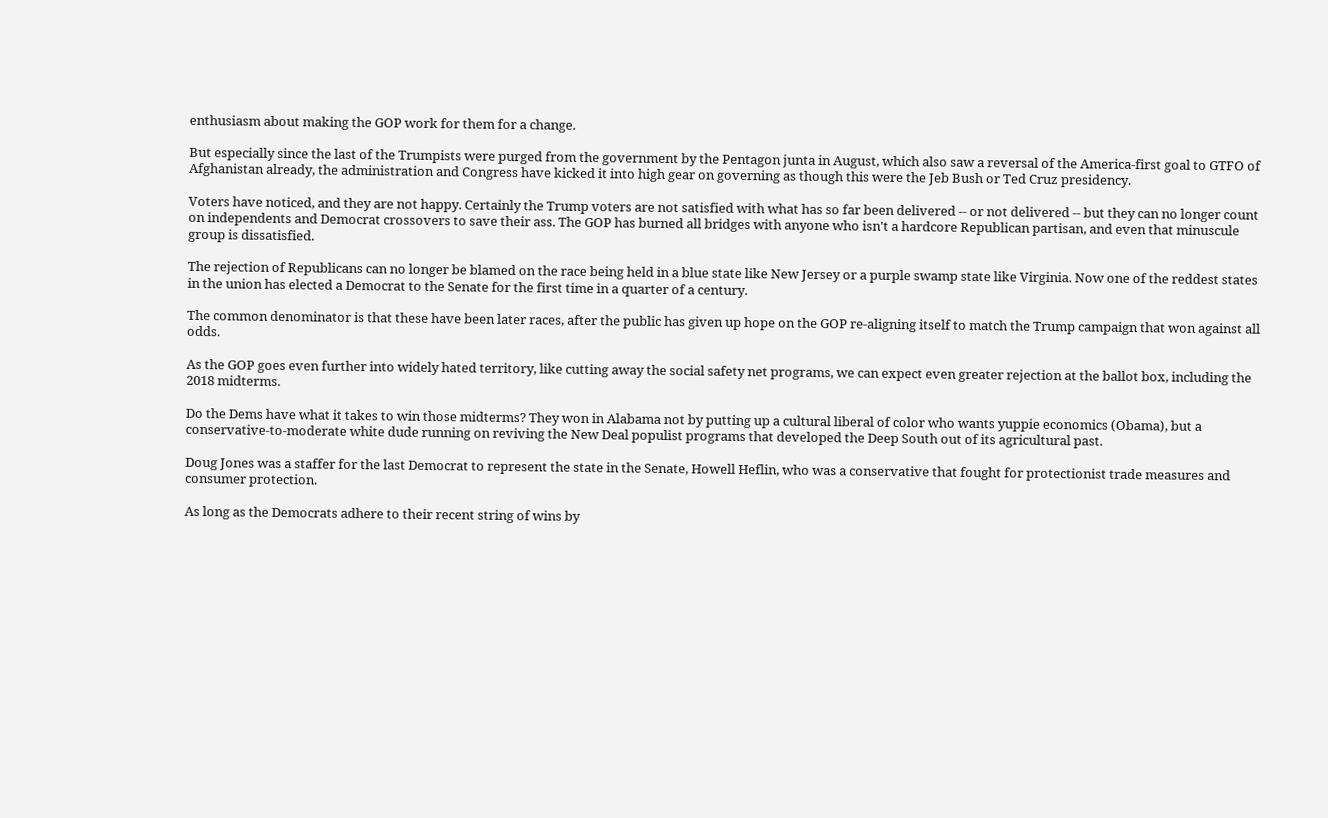enthusiasm about making the GOP work for them for a change.

But especially since the last of the Trumpists were purged from the government by the Pentagon junta in August, which also saw a reversal of the America-first goal to GTFO of Afghanistan already, the administration and Congress have kicked it into high gear on governing as though this were the Jeb Bush or Ted Cruz presidency.

Voters have noticed, and they are not happy. Certainly the Trump voters are not satisfied with what has so far been delivered -- or not delivered -- but they can no longer count on independents and Democrat crossovers to save their ass. The GOP has burned all bridges with anyone who isn't a hardcore Republican partisan, and even that minuscule group is dissatisfied.

The rejection of Republicans can no longer be blamed on the race being held in a blue state like New Jersey or a purple swamp state like Virginia. Now one of the reddest states in the union has elected a Democrat to the Senate for the first time in a quarter of a century.

The common denominator is that these have been later races, after the public has given up hope on the GOP re-aligning itself to match the Trump campaign that won against all odds.

As the GOP goes even further into widely hated territory, like cutting away the social safety net programs, we can expect even greater rejection at the ballot box, including the 2018 midterms.

Do the Dems have what it takes to win those midterms? They won in Alabama not by putting up a cultural liberal of color who wants yuppie economics (Obama), but a conservative-to-moderate white dude running on reviving the New Deal populist programs that developed the Deep South out of its agricultural past.

Doug Jones was a staffer for the last Democrat to represent the state in the Senate, Howell Heflin, who was a conservative that fought for protectionist trade measures and consumer protection.

As long as the Democrats adhere to their recent string of wins by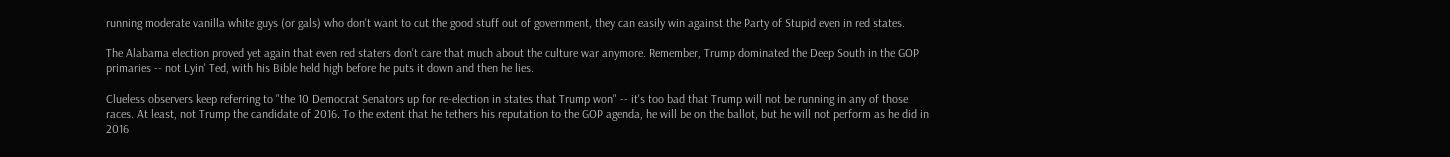running moderate vanilla white guys (or gals) who don't want to cut the good stuff out of government, they can easily win against the Party of Stupid even in red states.

The Alabama election proved yet again that even red staters don't care that much about the culture war anymore. Remember, Trump dominated the Deep South in the GOP primaries -- not Lyin' Ted, with his Bible held high before he puts it down and then he lies.

Clueless observers keep referring to "the 10 Democrat Senators up for re-election in states that Trump won" -- it's too bad that Trump will not be running in any of those races. At least, not Trump the candidate of 2016. To the extent that he tethers his reputation to the GOP agenda, he will be on the ballot, but he will not perform as he did in 2016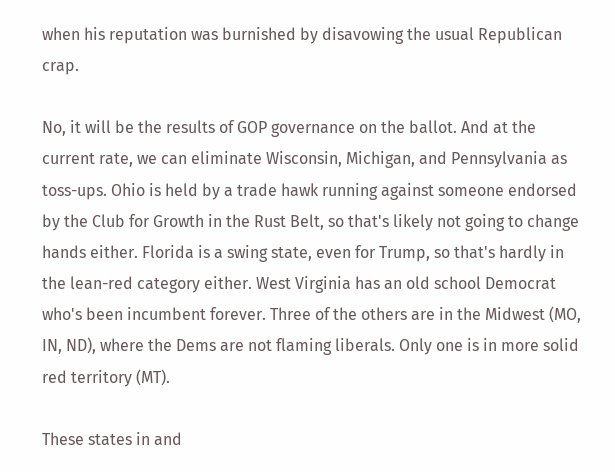when his reputation was burnished by disavowing the usual Republican crap.

No, it will be the results of GOP governance on the ballot. And at the current rate, we can eliminate Wisconsin, Michigan, and Pennsylvania as toss-ups. Ohio is held by a trade hawk running against someone endorsed by the Club for Growth in the Rust Belt, so that's likely not going to change hands either. Florida is a swing state, even for Trump, so that's hardly in the lean-red category either. West Virginia has an old school Democrat who's been incumbent forever. Three of the others are in the Midwest (MO, IN, ND), where the Dems are not flaming liberals. Only one is in more solid red territory (MT).

These states in and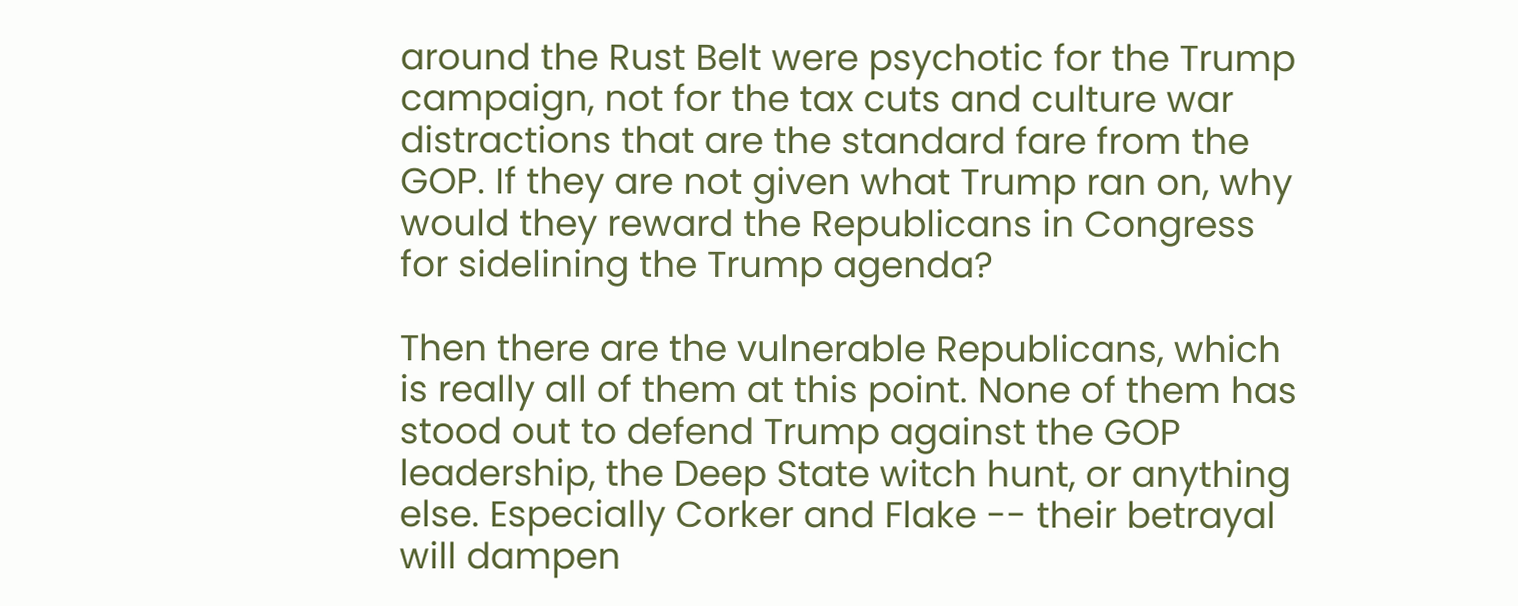around the Rust Belt were psychotic for the Trump campaign, not for the tax cuts and culture war distractions that are the standard fare from the GOP. If they are not given what Trump ran on, why would they reward the Republicans in Congress for sidelining the Trump agenda?

Then there are the vulnerable Republicans, which is really all of them at this point. None of them has stood out to defend Trump against the GOP leadership, the Deep State witch hunt, or anything else. Especially Corker and Flake -- their betrayal will dampen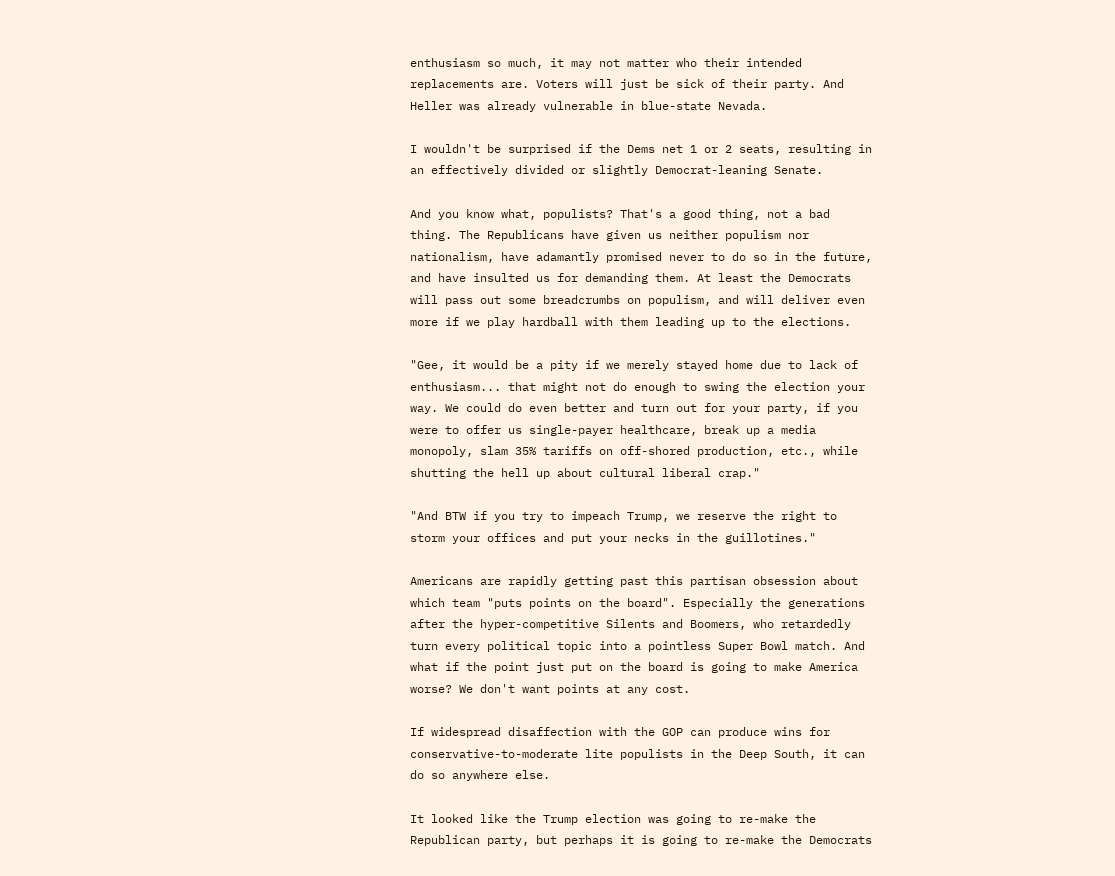enthusiasm so much, it may not matter who their intended replacements are. Voters will just be sick of their party. And Heller was already vulnerable in blue-state Nevada.

I wouldn't be surprised if the Dems net 1 or 2 seats, resulting in an effectively divided or slightly Democrat-leaning Senate.

And you know what, populists? That's a good thing, not a bad thing. The Republicans have given us neither populism nor nationalism, have adamantly promised never to do so in the future, and have insulted us for demanding them. At least the Democrats will pass out some breadcrumbs on populism, and will deliver even more if we play hardball with them leading up to the elections.

"Gee, it would be a pity if we merely stayed home due to lack of enthusiasm... that might not do enough to swing the election your way. We could do even better and turn out for your party, if you were to offer us single-payer healthcare, break up a media monopoly, slam 35% tariffs on off-shored production, etc., while shutting the hell up about cultural liberal crap."

"And BTW if you try to impeach Trump, we reserve the right to storm your offices and put your necks in the guillotines."

Americans are rapidly getting past this partisan obsession about which team "puts points on the board". Especially the generations after the hyper-competitive Silents and Boomers, who retardedly turn every political topic into a pointless Super Bowl match. And what if the point just put on the board is going to make America worse? We don't want points at any cost.

If widespread disaffection with the GOP can produce wins for conservative-to-moderate lite populists in the Deep South, it can do so anywhere else.

It looked like the Trump election was going to re-make the Republican party, but perhaps it is going to re-make the Democrats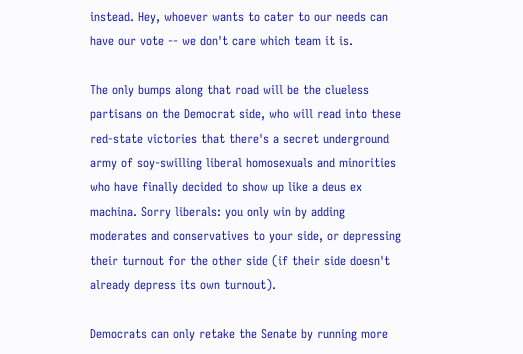instead. Hey, whoever wants to cater to our needs can have our vote -- we don't care which team it is.

The only bumps along that road will be the clueless partisans on the Democrat side, who will read into these red-state victories that there's a secret underground army of soy-swilling liberal homosexuals and minorities who have finally decided to show up like a deus ex machina. Sorry liberals: you only win by adding moderates and conservatives to your side, or depressing their turnout for the other side (if their side doesn't already depress its own turnout).

Democrats can only retake the Senate by running more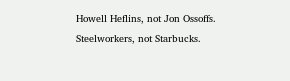Howell Heflins, not Jon Ossoffs. Steelworkers, not Starbucks.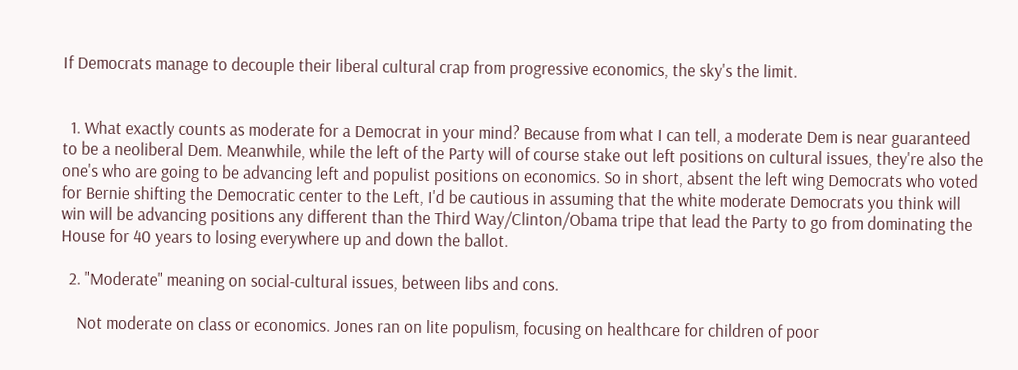If Democrats manage to decouple their liberal cultural crap from progressive economics, the sky's the limit.


  1. What exactly counts as moderate for a Democrat in your mind? Because from what I can tell, a moderate Dem is near guaranteed to be a neoliberal Dem. Meanwhile, while the left of the Party will of course stake out left positions on cultural issues, they're also the one's who are going to be advancing left and populist positions on economics. So in short, absent the left wing Democrats who voted for Bernie shifting the Democratic center to the Left, I'd be cautious in assuming that the white moderate Democrats you think will win will be advancing positions any different than the Third Way/Clinton/Obama tripe that lead the Party to go from dominating the House for 40 years to losing everywhere up and down the ballot.

  2. "Moderate" meaning on social-cultural issues, between libs and cons.

    Not moderate on class or economics. Jones ran on lite populism, focusing on healthcare for children of poor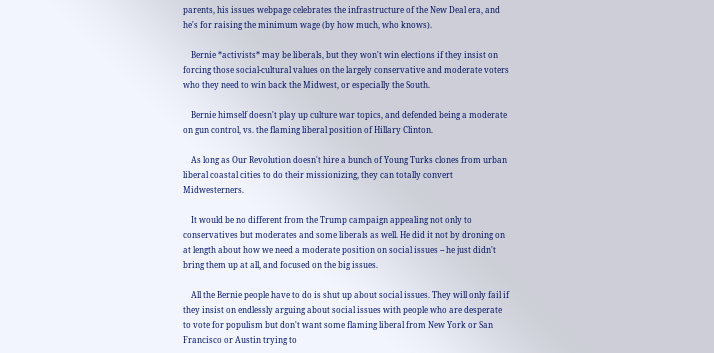parents, his issues webpage celebrates the infrastructure of the New Deal era, and he's for raising the minimum wage (by how much, who knows).

    Bernie *activists* may be liberals, but they won't win elections if they insist on forcing those social-cultural values on the largely conservative and moderate voters who they need to win back the Midwest, or especially the South.

    Bernie himself doesn't play up culture war topics, and defended being a moderate on gun control, vs. the flaming liberal position of Hillary Clinton.

    As long as Our Revolution doesn't hire a bunch of Young Turks clones from urban liberal coastal cities to do their missionizing, they can totally convert Midwesterners.

    It would be no different from the Trump campaign appealing not only to conservatives but moderates and some liberals as well. He did it not by droning on at length about how we need a moderate position on social issues -- he just didn't bring them up at all, and focused on the big issues.

    All the Bernie people have to do is shut up about social issues. They will only fail if they insist on endlessly arguing about social issues with people who are desperate to vote for populism but don't want some flaming liberal from New York or San Francisco or Austin trying to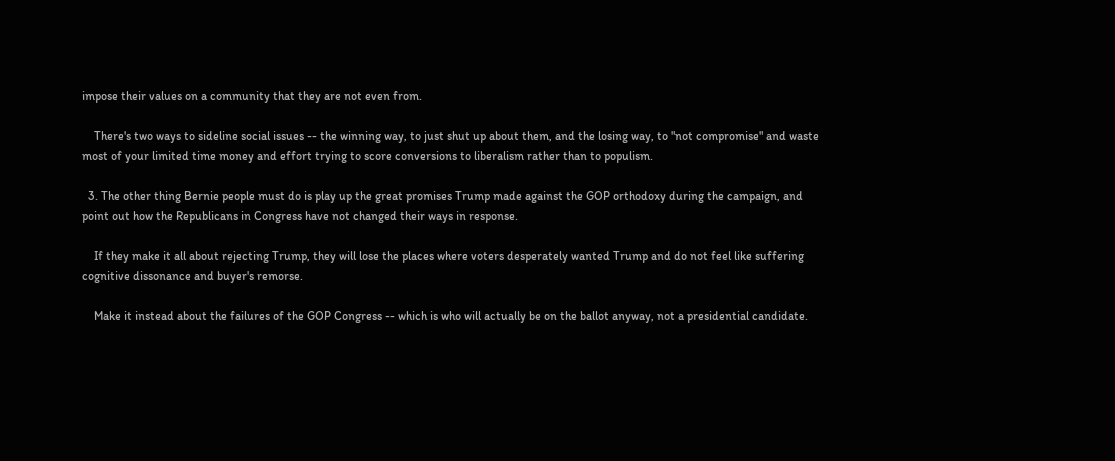impose their values on a community that they are not even from.

    There's two ways to sideline social issues -- the winning way, to just shut up about them, and the losing way, to "not compromise" and waste most of your limited time money and effort trying to score conversions to liberalism rather than to populism.

  3. The other thing Bernie people must do is play up the great promises Trump made against the GOP orthodoxy during the campaign, and point out how the Republicans in Congress have not changed their ways in response.

    If they make it all about rejecting Trump, they will lose the places where voters desperately wanted Trump and do not feel like suffering cognitive dissonance and buyer's remorse.

    Make it instead about the failures of the GOP Congress -- which is who will actually be on the ballot anyway, not a presidential candidate.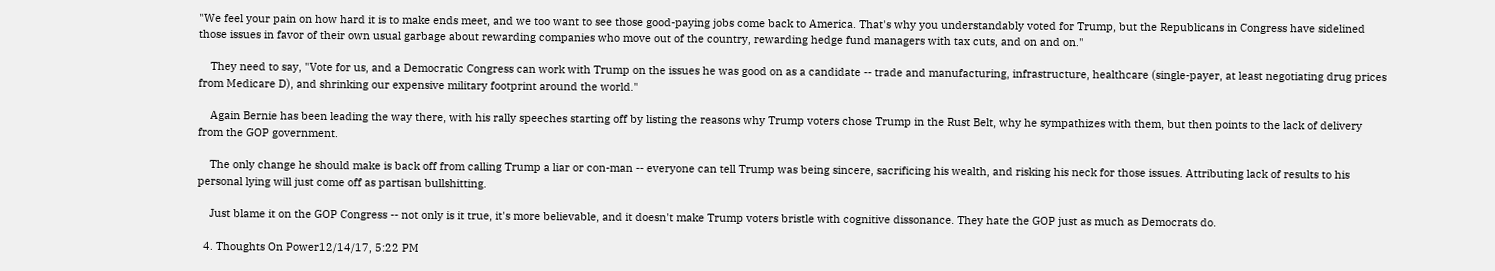"We feel your pain on how hard it is to make ends meet, and we too want to see those good-paying jobs come back to America. That's why you understandably voted for Trump, but the Republicans in Congress have sidelined those issues in favor of their own usual garbage about rewarding companies who move out of the country, rewarding hedge fund managers with tax cuts, and on and on."

    They need to say, "Vote for us, and a Democratic Congress can work with Trump on the issues he was good on as a candidate -- trade and manufacturing, infrastructure, healthcare (single-payer, at least negotiating drug prices from Medicare D), and shrinking our expensive military footprint around the world."

    Again Bernie has been leading the way there, with his rally speeches starting off by listing the reasons why Trump voters chose Trump in the Rust Belt, why he sympathizes with them, but then points to the lack of delivery from the GOP government.

    The only change he should make is back off from calling Trump a liar or con-man -- everyone can tell Trump was being sincere, sacrificing his wealth, and risking his neck for those issues. Attributing lack of results to his personal lying will just come off as partisan bullshitting.

    Just blame it on the GOP Congress -- not only is it true, it's more believable, and it doesn't make Trump voters bristle with cognitive dissonance. They hate the GOP just as much as Democrats do.

  4. Thoughts On Power12/14/17, 5:22 PM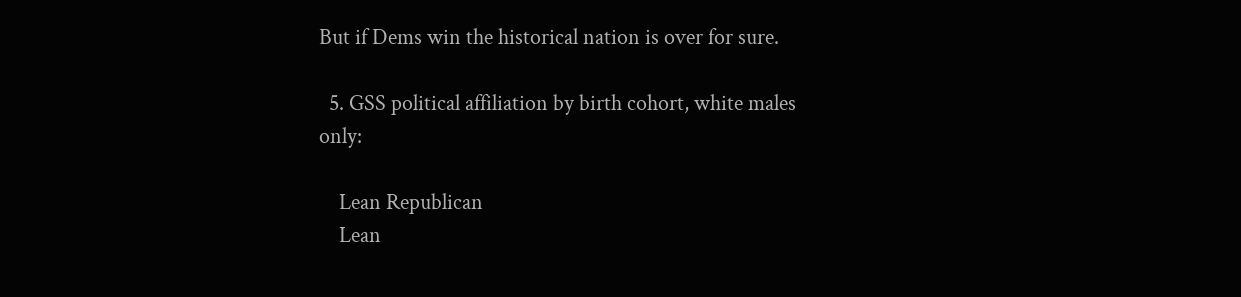But if Dems win the historical nation is over for sure.

  5. GSS political affiliation by birth cohort, white males only:

    Lean Republican
    Lean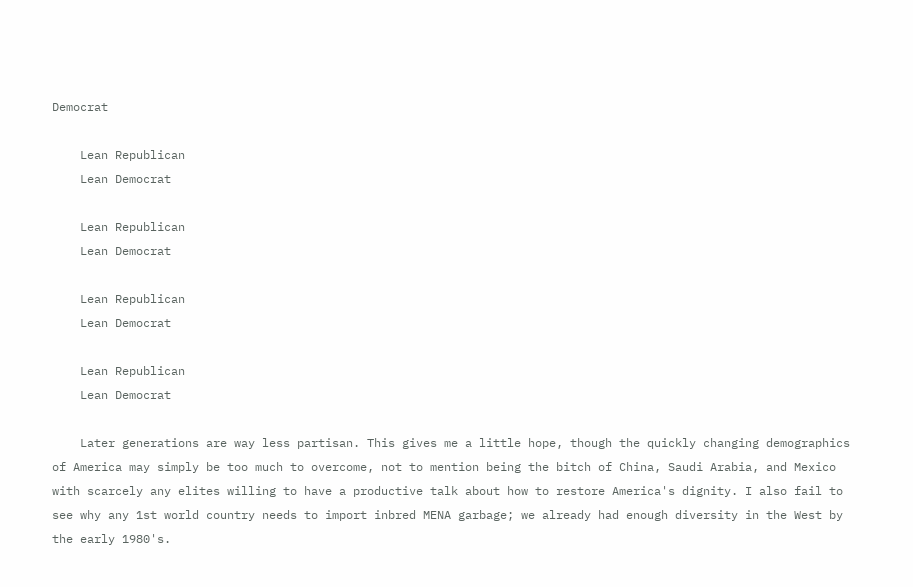Democrat

    Lean Republican
    Lean Democrat

    Lean Republican
    Lean Democrat

    Lean Republican
    Lean Democrat

    Lean Republican
    Lean Democrat

    Later generations are way less partisan. This gives me a little hope, though the quickly changing demographics of America may simply be too much to overcome, not to mention being the bitch of China, Saudi Arabia, and Mexico with scarcely any elites willing to have a productive talk about how to restore America's dignity. I also fail to see why any 1st world country needs to import inbred MENA garbage; we already had enough diversity in the West by the early 1980's.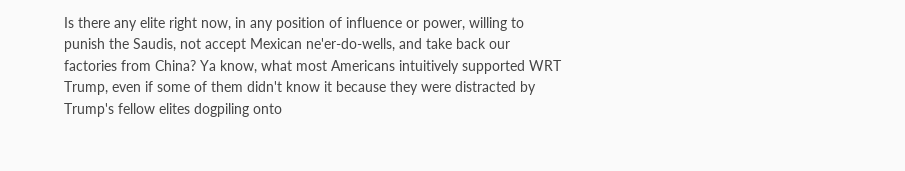Is there any elite right now, in any position of influence or power, willing to punish the Saudis, not accept Mexican ne'er-do-wells, and take back our factories from China? Ya know, what most Americans intuitively supported WRT Trump, even if some of them didn't know it because they were distracted by Trump's fellow elites dogpiling onto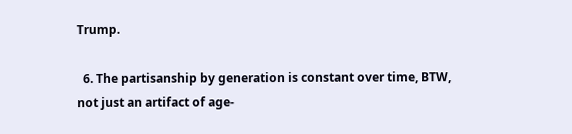Trump.

  6. The partisanship by generation is constant over time, BTW, not just an artifact of age-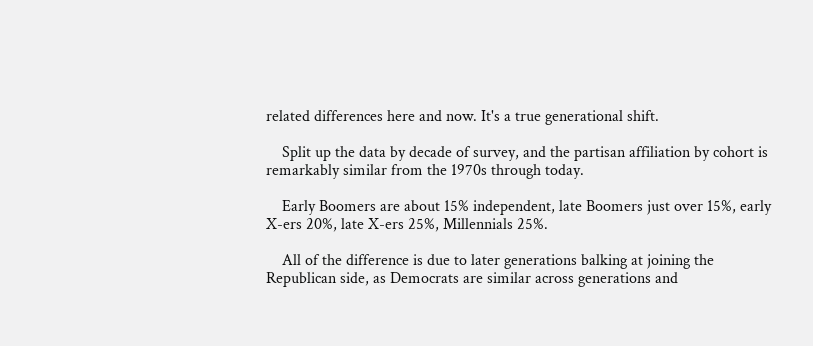related differences here and now. It's a true generational shift.

    Split up the data by decade of survey, and the partisan affiliation by cohort is remarkably similar from the 1970s through today.

    Early Boomers are about 15% independent, late Boomers just over 15%, early X-ers 20%, late X-ers 25%, Millennials 25%.

    All of the difference is due to later generations balking at joining the Republican side, as Democrats are similar across generations and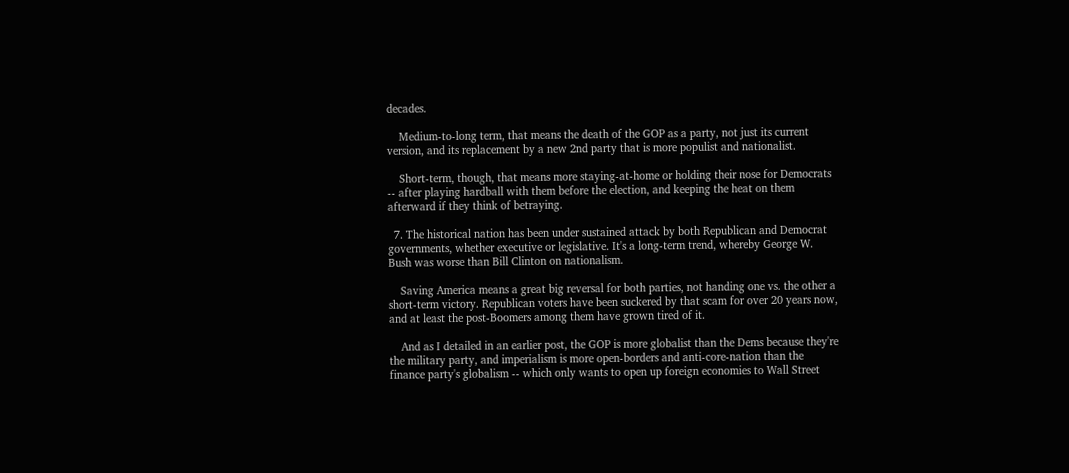decades.

    Medium-to-long term, that means the death of the GOP as a party, not just its current version, and its replacement by a new 2nd party that is more populist and nationalist.

    Short-term, though, that means more staying-at-home or holding their nose for Democrats -- after playing hardball with them before the election, and keeping the heat on them afterward if they think of betraying.

  7. The historical nation has been under sustained attack by both Republican and Democrat governments, whether executive or legislative. It's a long-term trend, whereby George W. Bush was worse than Bill Clinton on nationalism.

    Saving America means a great big reversal for both parties, not handing one vs. the other a short-term victory. Republican voters have been suckered by that scam for over 20 years now, and at least the post-Boomers among them have grown tired of it.

    And as I detailed in an earlier post, the GOP is more globalist than the Dems because they're the military party, and imperialism is more open-borders and anti-core-nation than the finance party's globalism -- which only wants to open up foreign economies to Wall Street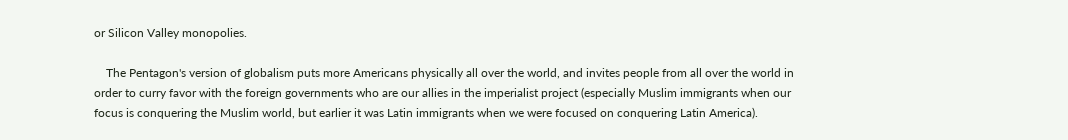or Silicon Valley monopolies.

    The Pentagon's version of globalism puts more Americans physically all over the world, and invites people from all over the world in order to curry favor with the foreign governments who are our allies in the imperialist project (especially Muslim immigrants when our focus is conquering the Muslim world, but earlier it was Latin immigrants when we were focused on conquering Latin America).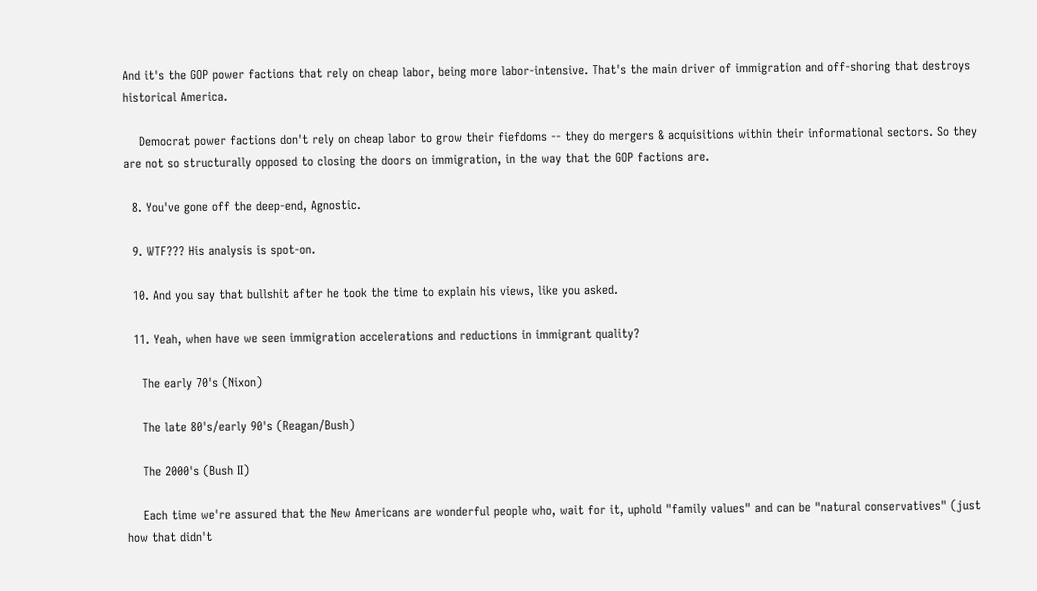And it's the GOP power factions that rely on cheap labor, being more labor-intensive. That's the main driver of immigration and off-shoring that destroys historical America.

    Democrat power factions don't rely on cheap labor to grow their fiefdoms -- they do mergers & acquisitions within their informational sectors. So they are not so structurally opposed to closing the doors on immigration, in the way that the GOP factions are.

  8. You've gone off the deep-end, Agnostic.

  9. WTF??? His analysis is spot-on.

  10. And you say that bullshit after he took the time to explain his views, like you asked.

  11. Yeah, when have we seen immigration accelerations and reductions in immigrant quality?

    The early 70's (Nixon)

    The late 80's/early 90's (Reagan/Bush)

    The 2000's (Bush II)

    Each time we're assured that the New Americans are wonderful people who, wait for it, uphold "family values" and can be "natural conservatives" (just how that didn't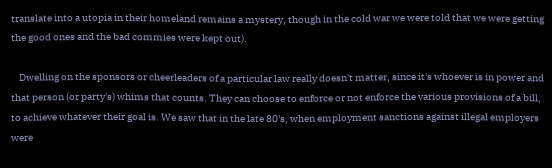translate into a utopia in their homeland remains a mystery, though in the cold war we were told that we were getting the good ones and the bad commies were kept out).

    Dwelling on the sponsors or cheerleaders of a particular law really doesn't matter, since it's whoever is in power and that person (or party's) whims that counts. They can choose to enforce or not enforce the various provisions of a bill, to achieve whatever their goal is. We saw that in the late 80's, when employment sanctions against illegal employers were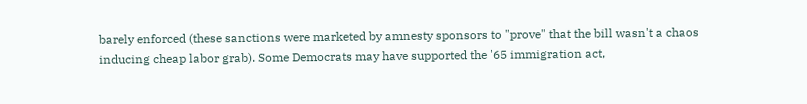barely enforced (these sanctions were marketed by amnesty sponsors to "prove" that the bill wasn't a chaos inducing cheap labor grab). Some Democrats may have supported the '65 immigration act,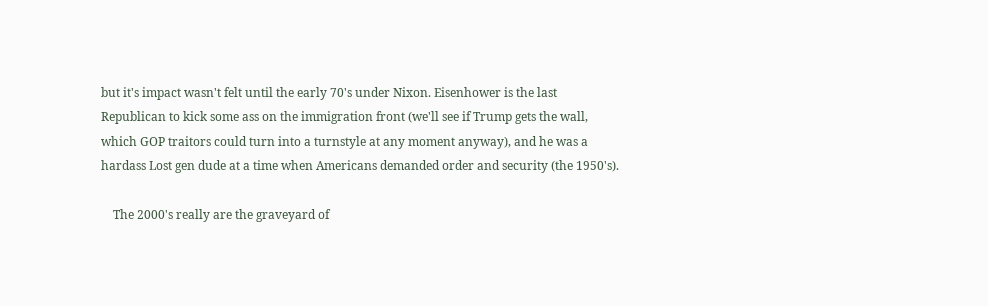but it's impact wasn't felt until the early 70's under Nixon. Eisenhower is the last Republican to kick some ass on the immigration front (we'll see if Trump gets the wall, which GOP traitors could turn into a turnstyle at any moment anyway), and he was a hardass Lost gen dude at a time when Americans demanded order and security (the 1950's).

    The 2000's really are the graveyard of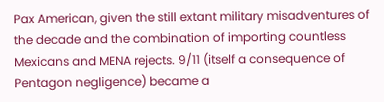Pax American, given the still extant military misadventures of the decade and the combination of importing countless Mexicans and MENA rejects. 9/11 (itself a consequence of Pentagon negligence) became a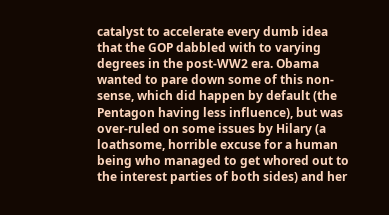catalyst to accelerate every dumb idea that the GOP dabbled with to varying degrees in the post-WW2 era. Obama wanted to pare down some of this non-sense, which did happen by default (the Pentagon having less influence), but was over-ruled on some issues by Hilary (a loathsome, horrible excuse for a human being who managed to get whored out to the interest parties of both sides) and her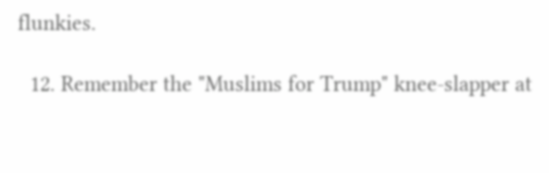flunkies.

  12. Remember the "Muslims for Trump" knee-slapper at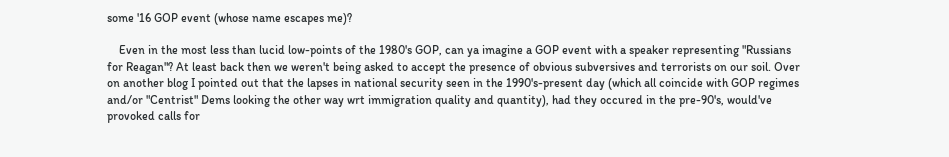some '16 GOP event (whose name escapes me)?

    Even in the most less than lucid low-points of the 1980's GOP, can ya imagine a GOP event with a speaker representing "Russians for Reagan"? At least back then we weren't being asked to accept the presence of obvious subversives and terrorists on our soil. Over on another blog I pointed out that the lapses in national security seen in the 1990's-present day (which all coincide with GOP regimes and/or "Centrist" Dems looking the other way wrt immigration quality and quantity), had they occured in the pre-90's, would've provoked calls for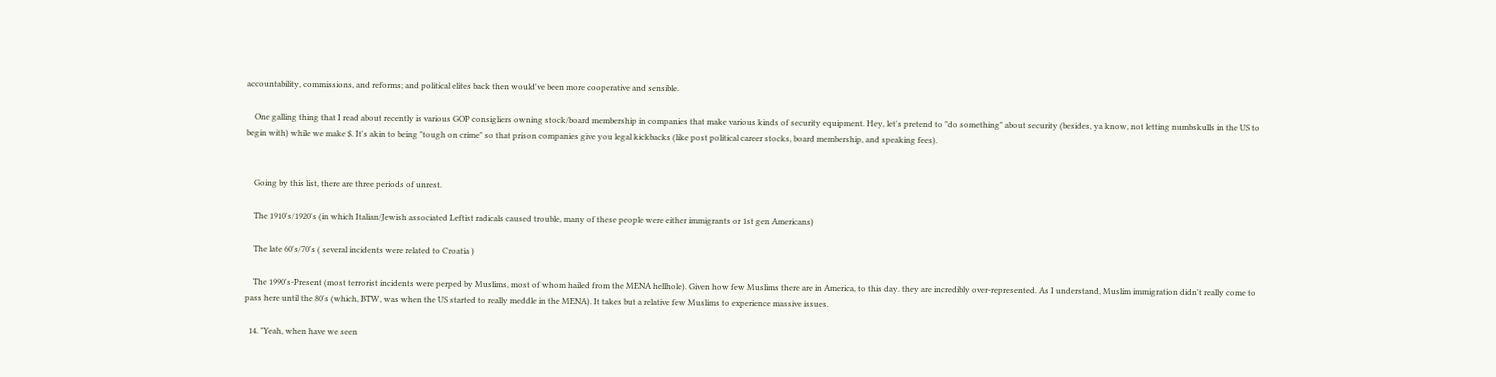accountability, commissions, and reforms; and political elites back then would've been more cooperative and sensible.

    One galling thing that I read about recently is various GOP consigliers owning stock/board membership in companies that make various kinds of security equipment. Hey, let's pretend to "do something" about security (besides, ya know, not letting numbskulls in the US to begin with) while we make $. It's akin to being "tough on crime" so that prison companies give you legal kickbacks (like post political career stocks, board membership, and speaking fees).


    Going by this list, there are three periods of unrest.

    The 1910's/1920's (in which Italian/Jewish associated Leftist radicals caused trouble, many of these people were either immigrants or 1st gen Americans)

    The late 60's/70's ( several incidents were related to Croatia )

    The 1990's-Present (most terrorist incidents were perped by Muslims, most of whom hailed from the MENA hellhole). Given how few Muslims there are in America, to this day. they are incredibly over-represented. As I understand, Muslim immigration didn't really come to pass here until the 80's (which, BTW, was when the US started to really meddle in the MENA). It takes but a relative few Muslims to experience massive issues.

  14. "Yeah, when have we seen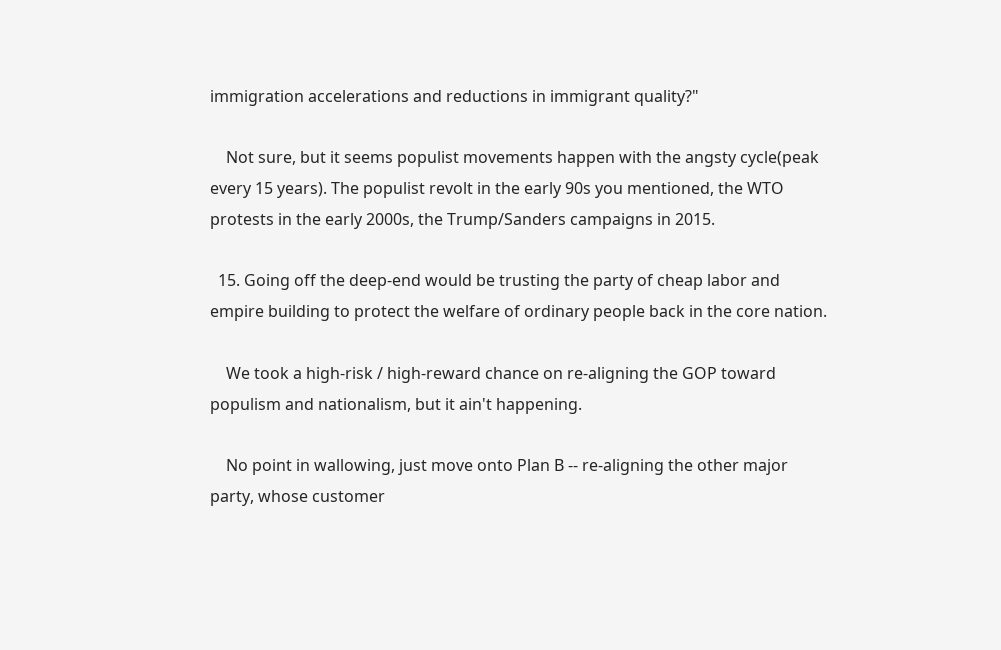immigration accelerations and reductions in immigrant quality?"

    Not sure, but it seems populist movements happen with the angsty cycle(peak every 15 years). The populist revolt in the early 90s you mentioned, the WTO protests in the early 2000s, the Trump/Sanders campaigns in 2015.

  15. Going off the deep-end would be trusting the party of cheap labor and empire building to protect the welfare of ordinary people back in the core nation.

    We took a high-risk / high-reward chance on re-aligning the GOP toward populism and nationalism, but it ain't happening.

    No point in wallowing, just move onto Plan B -- re-aligning the other major party, whose customer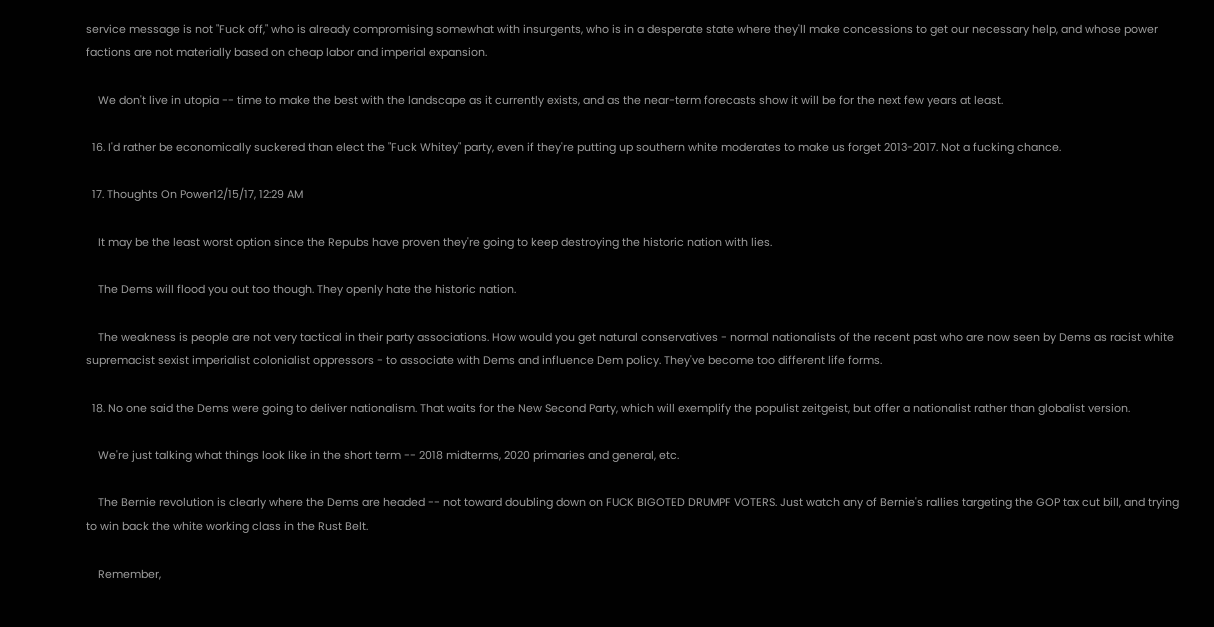service message is not "Fuck off," who is already compromising somewhat with insurgents, who is in a desperate state where they'll make concessions to get our necessary help, and whose power factions are not materially based on cheap labor and imperial expansion.

    We don't live in utopia -- time to make the best with the landscape as it currently exists, and as the near-term forecasts show it will be for the next few years at least.

  16. I'd rather be economically suckered than elect the "Fuck Whitey" party, even if they're putting up southern white moderates to make us forget 2013-2017. Not a fucking chance.

  17. Thoughts On Power12/15/17, 12:29 AM

    It may be the least worst option since the Repubs have proven they're going to keep destroying the historic nation with lies.

    The Dems will flood you out too though. They openly hate the historic nation.

    The weakness is people are not very tactical in their party associations. How would you get natural conservatives - normal nationalists of the recent past who are now seen by Dems as racist white supremacist sexist imperialist colonialist oppressors - to associate with Dems and influence Dem policy. They've become too different life forms.

  18. No one said the Dems were going to deliver nationalism. That waits for the New Second Party, which will exemplify the populist zeitgeist, but offer a nationalist rather than globalist version.

    We're just talking what things look like in the short term -- 2018 midterms, 2020 primaries and general, etc.

    The Bernie revolution is clearly where the Dems are headed -- not toward doubling down on FUCK BIGOTED DRUMPF VOTERS. Just watch any of Bernie's rallies targeting the GOP tax cut bill, and trying to win back the white working class in the Rust Belt.

    Remember,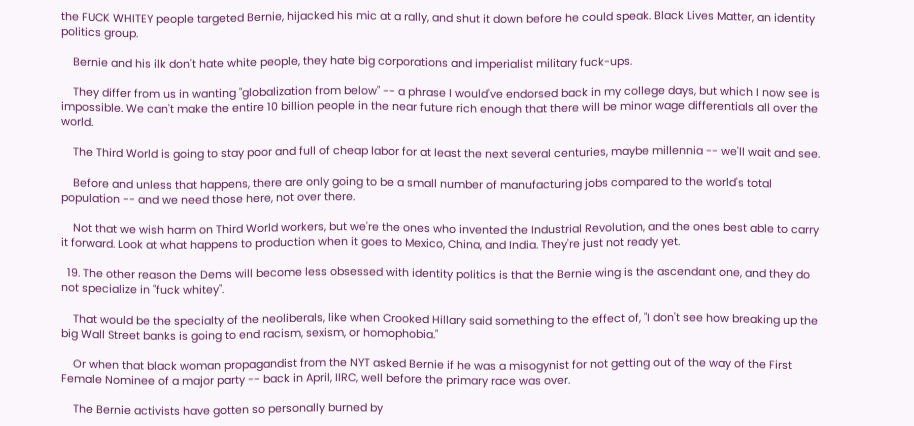the FUCK WHITEY people targeted Bernie, hijacked his mic at a rally, and shut it down before he could speak. Black Lives Matter, an identity politics group.

    Bernie and his ilk don't hate white people, they hate big corporations and imperialist military fuck-ups.

    They differ from us in wanting "globalization from below" -- a phrase I would've endorsed back in my college days, but which I now see is impossible. We can't make the entire 10 billion people in the near future rich enough that there will be minor wage differentials all over the world.

    The Third World is going to stay poor and full of cheap labor for at least the next several centuries, maybe millennia -- we'll wait and see.

    Before and unless that happens, there are only going to be a small number of manufacturing jobs compared to the world's total population -- and we need those here, not over there.

    Not that we wish harm on Third World workers, but we're the ones who invented the Industrial Revolution, and the ones best able to carry it forward. Look at what happens to production when it goes to Mexico, China, and India. They're just not ready yet.

  19. The other reason the Dems will become less obsessed with identity politics is that the Bernie wing is the ascendant one, and they do not specialize in "fuck whitey".

    That would be the specialty of the neoliberals, like when Crooked Hillary said something to the effect of, "I don't see how breaking up the big Wall Street banks is going to end racism, sexism, or homophobia."

    Or when that black woman propagandist from the NYT asked Bernie if he was a misogynist for not getting out of the way of the First Female Nominee of a major party -- back in April, IIRC, well before the primary race was over.

    The Bernie activists have gotten so personally burned by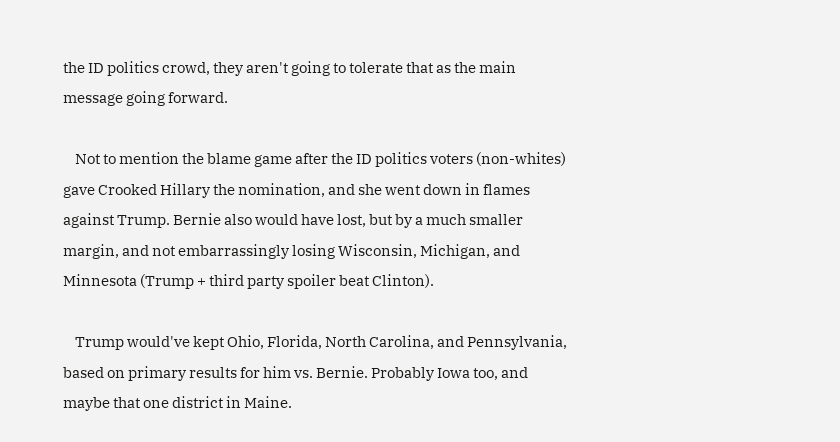the ID politics crowd, they aren't going to tolerate that as the main message going forward.

    Not to mention the blame game after the ID politics voters (non-whites) gave Crooked Hillary the nomination, and she went down in flames against Trump. Bernie also would have lost, but by a much smaller margin, and not embarrassingly losing Wisconsin, Michigan, and Minnesota (Trump + third party spoiler beat Clinton).

    Trump would've kept Ohio, Florida, North Carolina, and Pennsylvania, based on primary results for him vs. Bernie. Probably Iowa too, and maybe that one district in Maine.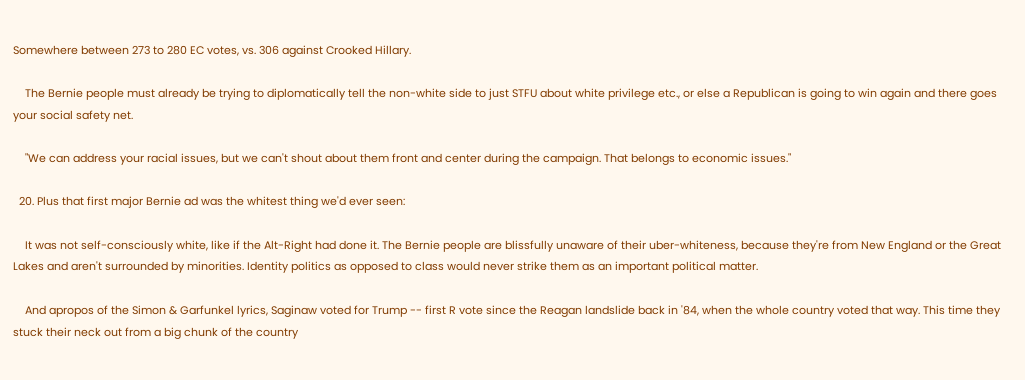Somewhere between 273 to 280 EC votes, vs. 306 against Crooked Hillary.

    The Bernie people must already be trying to diplomatically tell the non-white side to just STFU about white privilege etc., or else a Republican is going to win again and there goes your social safety net.

    "We can address your racial issues, but we can't shout about them front and center during the campaign. That belongs to economic issues."

  20. Plus that first major Bernie ad was the whitest thing we'd ever seen:

    It was not self-consciously white, like if the Alt-Right had done it. The Bernie people are blissfully unaware of their uber-whiteness, because they're from New England or the Great Lakes and aren't surrounded by minorities. Identity politics as opposed to class would never strike them as an important political matter.

    And apropos of the Simon & Garfunkel lyrics, Saginaw voted for Trump -- first R vote since the Reagan landslide back in '84, when the whole country voted that way. This time they stuck their neck out from a big chunk of the country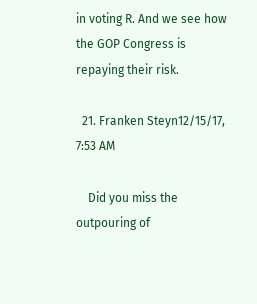in voting R. And we see how the GOP Congress is repaying their risk.

  21. Franken Steyn12/15/17, 7:53 AM

    Did you miss the outpouring of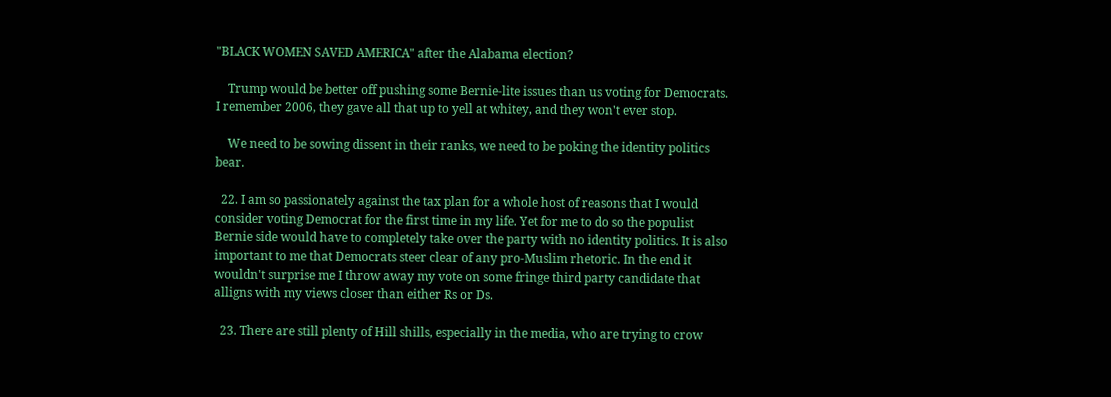"BLACK WOMEN SAVED AMERICA" after the Alabama election?

    Trump would be better off pushing some Bernie-lite issues than us voting for Democrats. I remember 2006, they gave all that up to yell at whitey, and they won't ever stop.

    We need to be sowing dissent in their ranks, we need to be poking the identity politics bear.

  22. I am so passionately against the tax plan for a whole host of reasons that I would consider voting Democrat for the first time in my life. Yet for me to do so the populist Bernie side would have to completely take over the party with no identity politics. It is also important to me that Democrats steer clear of any pro-Muslim rhetoric. In the end it wouldn't surprise me I throw away my vote on some fringe third party candidate that alligns with my views closer than either Rs or Ds.

  23. There are still plenty of Hill shills, especially in the media, who are trying to crow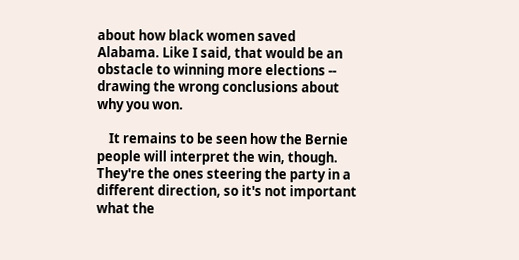about how black women saved Alabama. Like I said, that would be an obstacle to winning more elections -- drawing the wrong conclusions about why you won.

    It remains to be seen how the Bernie people will interpret the win, though. They're the ones steering the party in a different direction, so it's not important what the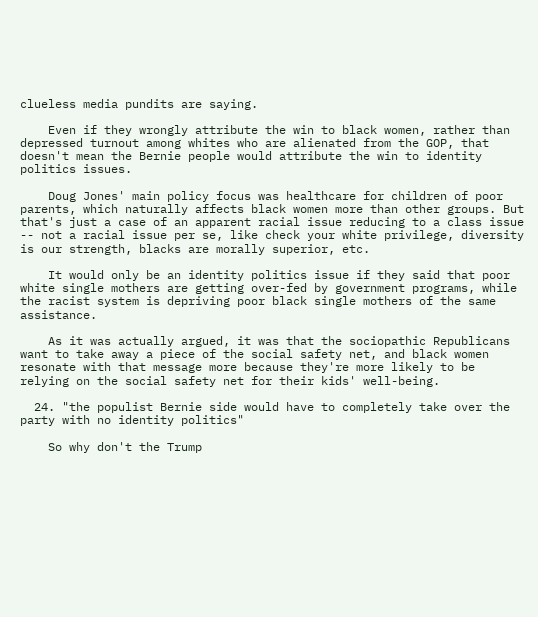clueless media pundits are saying.

    Even if they wrongly attribute the win to black women, rather than depressed turnout among whites who are alienated from the GOP, that doesn't mean the Bernie people would attribute the win to identity politics issues.

    Doug Jones' main policy focus was healthcare for children of poor parents, which naturally affects black women more than other groups. But that's just a case of an apparent racial issue reducing to a class issue -- not a racial issue per se, like check your white privilege, diversity is our strength, blacks are morally superior, etc.

    It would only be an identity politics issue if they said that poor white single mothers are getting over-fed by government programs, while the racist system is depriving poor black single mothers of the same assistance.

    As it was actually argued, it was that the sociopathic Republicans want to take away a piece of the social safety net, and black women resonate with that message more because they're more likely to be relying on the social safety net for their kids' well-being.

  24. "the populist Bernie side would have to completely take over the party with no identity politics"

    So why don't the Trump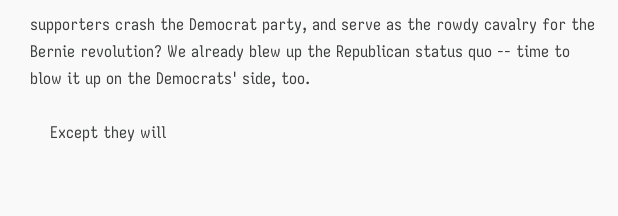supporters crash the Democrat party, and serve as the rowdy cavalry for the Bernie revolution? We already blew up the Republican status quo -- time to blow it up on the Democrats' side, too.

    Except they will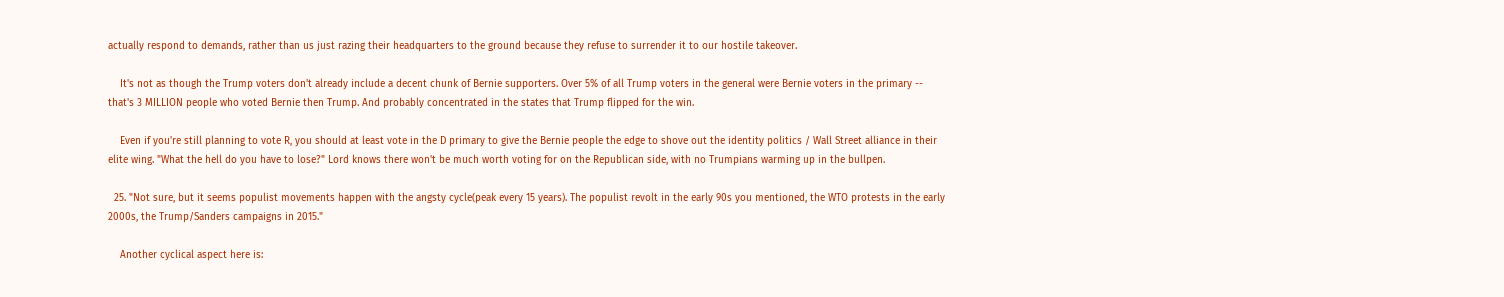actually respond to demands, rather than us just razing their headquarters to the ground because they refuse to surrender it to our hostile takeover.

    It's not as though the Trump voters don't already include a decent chunk of Bernie supporters. Over 5% of all Trump voters in the general were Bernie voters in the primary -- that's 3 MILLION people who voted Bernie then Trump. And probably concentrated in the states that Trump flipped for the win.

    Even if you're still planning to vote R, you should at least vote in the D primary to give the Bernie people the edge to shove out the identity politics / Wall Street alliance in their elite wing. "What the hell do you have to lose?" Lord knows there won't be much worth voting for on the Republican side, with no Trumpians warming up in the bullpen.

  25. "Not sure, but it seems populist movements happen with the angsty cycle(peak every 15 years). The populist revolt in the early 90s you mentioned, the WTO protests in the early 2000s, the Trump/Sanders campaigns in 2015."

    Another cyclical aspect here is: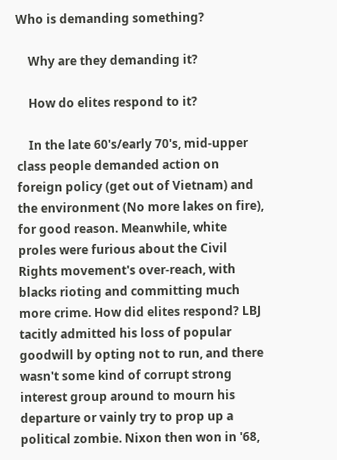Who is demanding something?

    Why are they demanding it?

    How do elites respond to it?

    In the late 60's/early 70's, mid-upper class people demanded action on foreign policy (get out of Vietnam) and the environment (No more lakes on fire), for good reason. Meanwhile, white proles were furious about the Civil Rights movement's over-reach, with blacks rioting and committing much more crime. How did elites respond? LBJ tacitly admitted his loss of popular goodwill by opting not to run, and there wasn't some kind of corrupt strong interest group around to mourn his departure or vainly try to prop up a political zombie. Nixon then won in '68,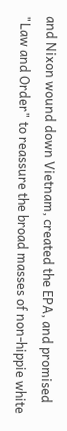and Nixon wound down Vietnam, created the EPA, and promised "Law and Order" to reassure the broad masses of non-hippie white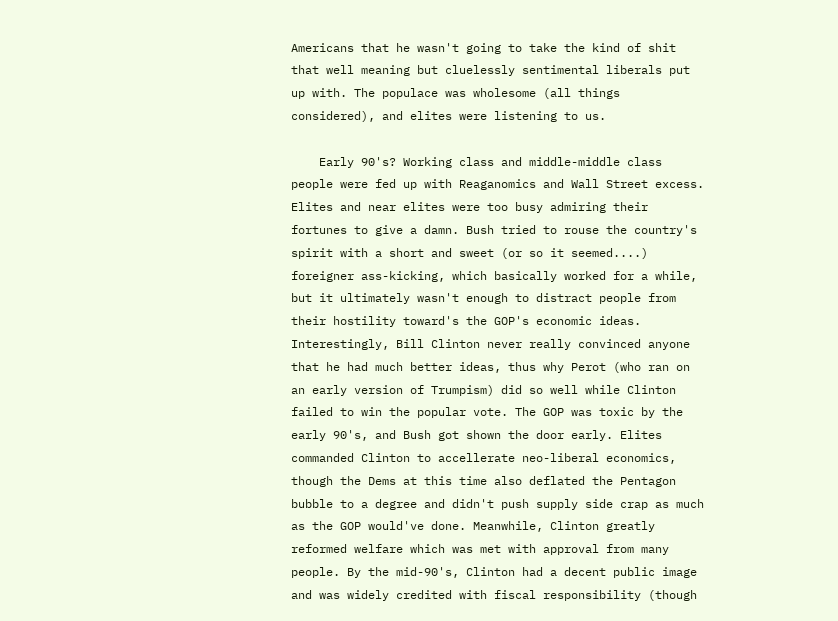Americans that he wasn't going to take the kind of shit that well meaning but cluelessly sentimental liberals put up with. The populace was wholesome (all things considered), and elites were listening to us.

    Early 90's? Working class and middle-middle class people were fed up with Reaganomics and Wall Street excess. Elites and near elites were too busy admiring their fortunes to give a damn. Bush tried to rouse the country's spirit with a short and sweet (or so it seemed....) foreigner ass-kicking, which basically worked for a while, but it ultimately wasn't enough to distract people from their hostility toward's the GOP's economic ideas. Interestingly, Bill Clinton never really convinced anyone that he had much better ideas, thus why Perot (who ran on an early version of Trumpism) did so well while Clinton failed to win the popular vote. The GOP was toxic by the early 90's, and Bush got shown the door early. Elites commanded Clinton to accellerate neo-liberal economics, though the Dems at this time also deflated the Pentagon bubble to a degree and didn't push supply side crap as much as the GOP would've done. Meanwhile, Clinton greatly reformed welfare which was met with approval from many people. By the mid-90's, Clinton had a decent public image and was widely credited with fiscal responsibility (though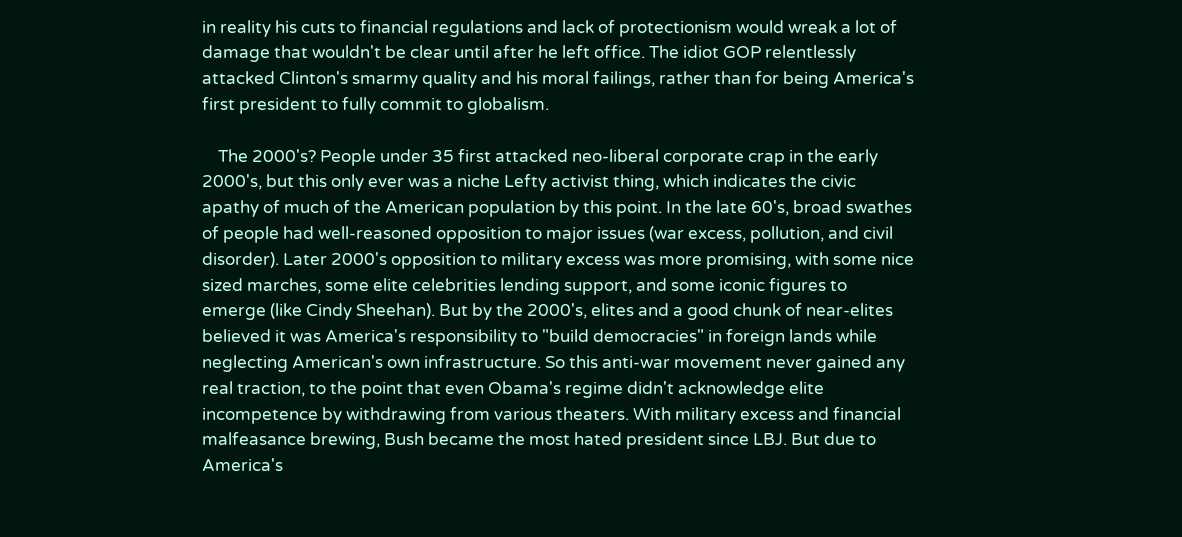in reality his cuts to financial regulations and lack of protectionism would wreak a lot of damage that wouldn't be clear until after he left office. The idiot GOP relentlessly attacked Clinton's smarmy quality and his moral failings, rather than for being America's first president to fully commit to globalism.

    The 2000's? People under 35 first attacked neo-liberal corporate crap in the early 2000's, but this only ever was a niche Lefty activist thing, which indicates the civic apathy of much of the American population by this point. In the late 60's, broad swathes of people had well-reasoned opposition to major issues (war excess, pollution, and civil disorder). Later 2000's opposition to military excess was more promising, with some nice sized marches, some elite celebrities lending support, and some iconic figures to emerge (like Cindy Sheehan). But by the 2000's, elites and a good chunk of near-elites believed it was America's responsibility to "build democracies" in foreign lands while neglecting American's own infrastructure. So this anti-war movement never gained any real traction, to the point that even Obama's regime didn't acknowledge elite incompetence by withdrawing from various theaters. With military excess and financial malfeasance brewing, Bush became the most hated president since LBJ. But due to America's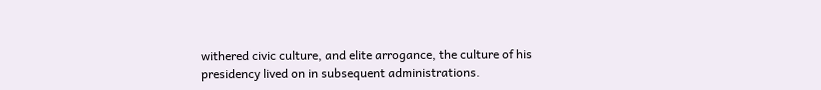withered civic culture, and elite arrogance, the culture of his presidency lived on in subsequent administrations.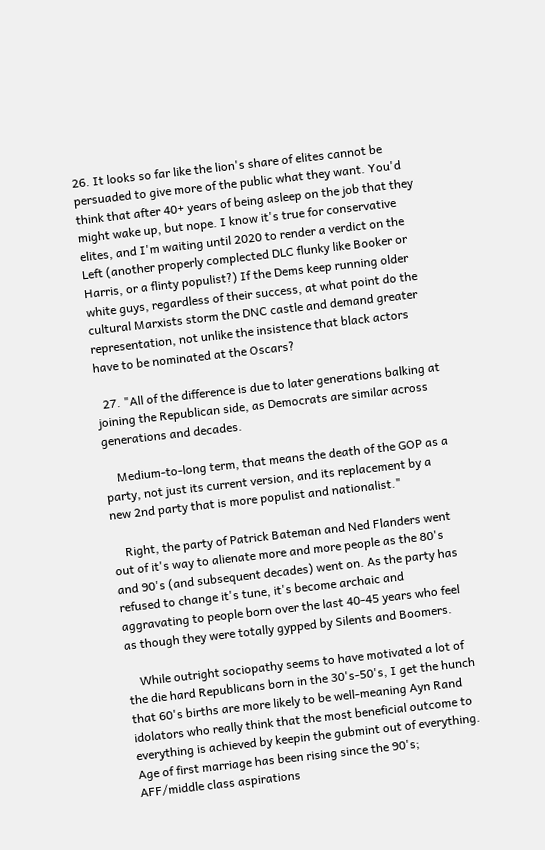26. It looks so far like the lion's share of elites cannot be persuaded to give more of the public what they want. You'd think that after 40+ years of being asleep on the job that they might wake up, but nope. I know it's true for conservative elites, and I'm waiting until 2020 to render a verdict on the Left (another properly complected DLC flunky like Booker or Harris, or a flinty populist?) If the Dems keep running older white guys, regardless of their success, at what point do the cultural Marxists storm the DNC castle and demand greater representation, not unlike the insistence that black actors have to be nominated at the Oscars?

  27. "All of the difference is due to later generations balking at joining the Republican side, as Democrats are similar across generations and decades.

    Medium-to-long term, that means the death of the GOP as a party, not just its current version, and its replacement by a new 2nd party that is more populist and nationalist."

    Right, the party of Patrick Bateman and Ned Flanders went out of it's way to alienate more and more people as the 80's and 90's (and subsequent decades) went on. As the party has refused to change it's tune, it's become archaic and aggravating to people born over the last 40-45 years who feel as though they were totally gypped by Silents and Boomers.

    While outright sociopathy seems to have motivated a lot of the die hard Republicans born in the 30's-50's, I get the hunch that 60's births are more likely to be well-meaning Ayn Rand idolators who really think that the most beneficial outcome to everything is achieved by keepin the gubmint out of everything. Age of first marriage has been rising since the 90's; AFF/middle class aspirations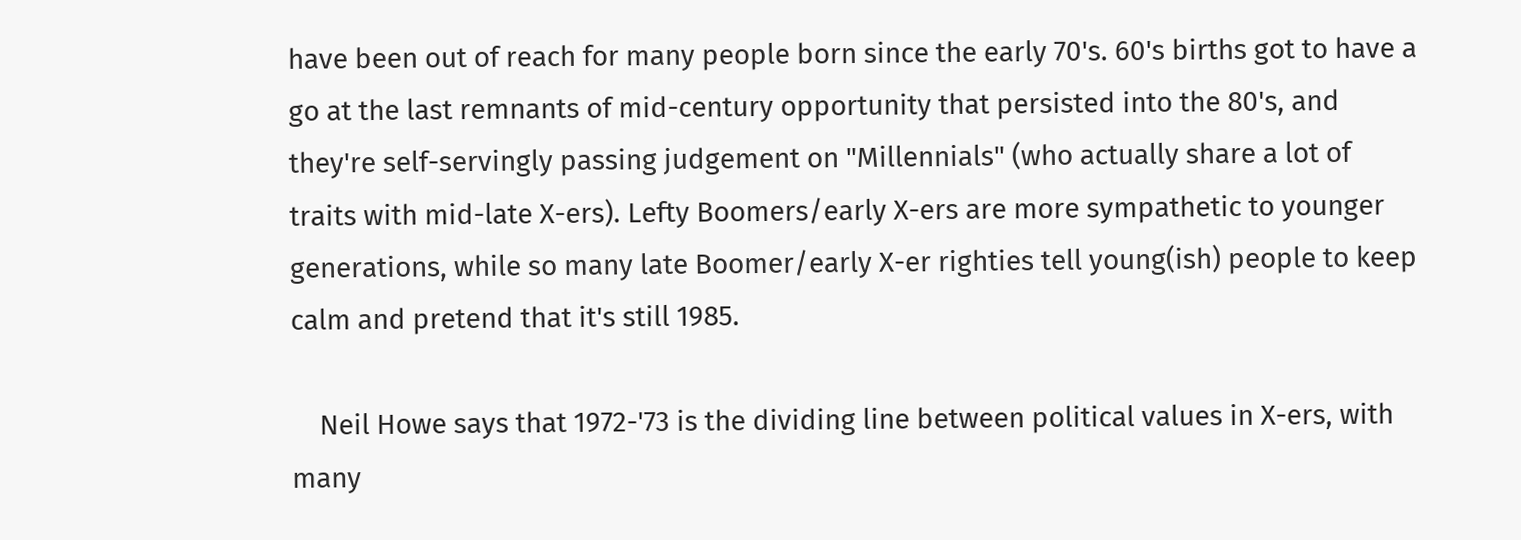have been out of reach for many people born since the early 70's. 60's births got to have a go at the last remnants of mid-century opportunity that persisted into the 80's, and they're self-servingly passing judgement on "Millennials" (who actually share a lot of traits with mid-late X-ers). Lefty Boomers/early X-ers are more sympathetic to younger generations, while so many late Boomer/early X-er righties tell young(ish) people to keep calm and pretend that it's still 1985.

    Neil Howe says that 1972-'73 is the dividing line between political values in X-ers, with many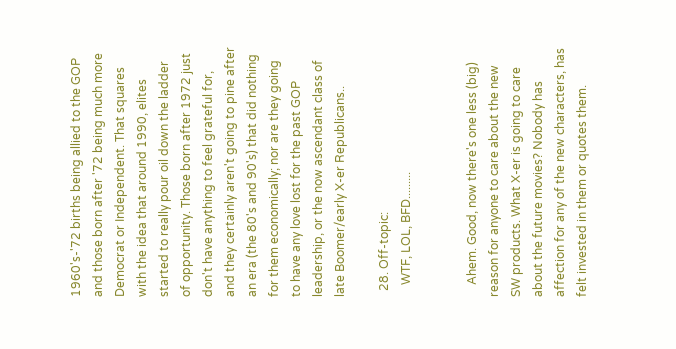1960's-'72 births being allied to the GOP and those born after '72 being much more Democrat or Independent. That squares with the idea that around 1990, elites started to really pour oil down the ladder of opportunity. Those born after 1972 just don't have anything to feel grateful for, and they certainly aren't going to pine after an era (the 80's and 90's) that did nothing for them economically; nor are they going to have any love lost for the past GOP leadership, or the now ascendant class of late Boomer/early X-er Republicans..

  28. Off-topic:
    WTF, LOL, BFD.........


    Ahem. Good, now there's one less (big) reason for anyone to care about the new SW products. What X-er is going to care about the future movies? Nobody has affection for any of the new characters, has felt invested in them or quotes them.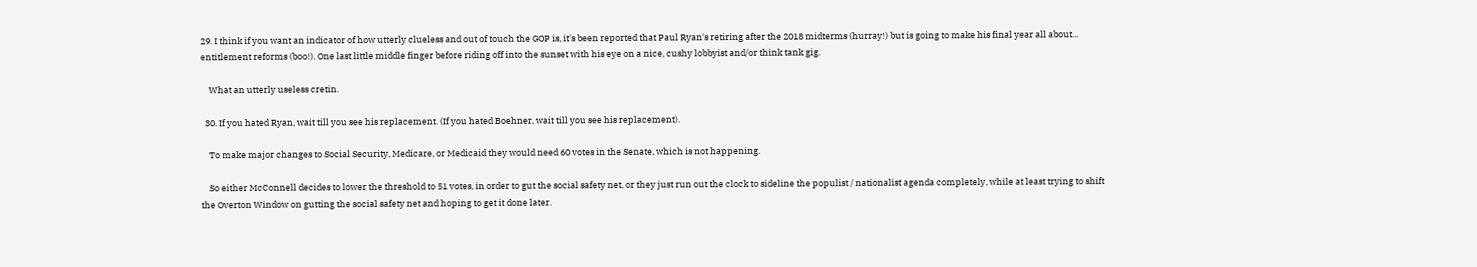29. I think if you want an indicator of how utterly clueless and out of touch the GOP is, it's been reported that Paul Ryan's retiring after the 2018 midterms (hurray!) but is going to make his final year all about... entitlement reforms (boo!). One last little middle finger before riding off into the sunset with his eye on a nice, cushy lobbyist and/or think tank gig.

    What an utterly useless cretin.

  30. If you hated Ryan, wait till you see his replacement. (If you hated Boehner, wait till you see his replacement).

    To make major changes to Social Security, Medicare, or Medicaid they would need 60 votes in the Senate, which is not happening.

    So either McConnell decides to lower the threshold to 51 votes, in order to gut the social safety net, or they just run out the clock to sideline the populist / nationalist agenda completely, while at least trying to shift the Overton Window on gutting the social safety net and hoping to get it done later.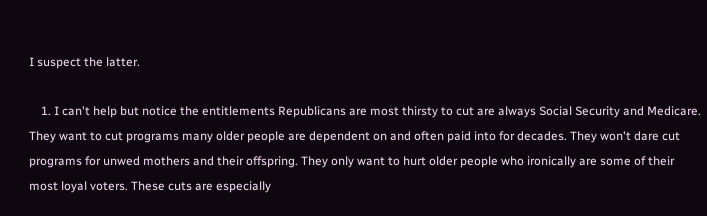I suspect the latter.

    1. I can't help but notice the entitlements Republicans are most thirsty to cut are always Social Security and Medicare. They want to cut programs many older people are dependent on and often paid into for decades. They won't dare cut programs for unwed mothers and their offspring. They only want to hurt older people who ironically are some of their most loyal voters. These cuts are especially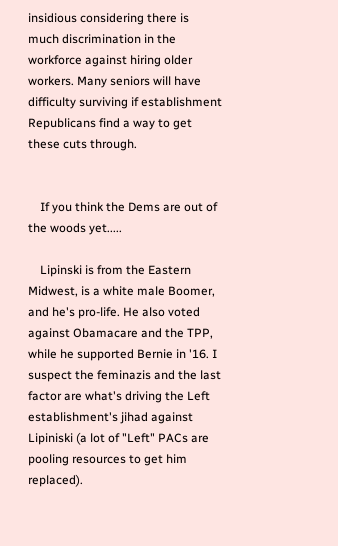insidious considering there is much discrimination in the workforce against hiring older workers. Many seniors will have difficulty surviving if establishment Republicans find a way to get these cuts through.


    If you think the Dems are out of the woods yet.....

    Lipinski is from the Eastern Midwest, is a white male Boomer, and he's pro-life. He also voted against Obamacare and the TPP, while he supported Bernie in '16. I suspect the feminazis and the last factor are what's driving the Left establishment's jihad against Lipiniski (a lot of "Left" PACs are pooling resources to get him replaced).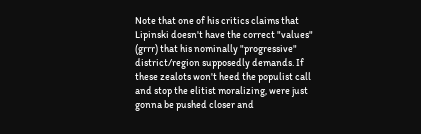Note that one of his critics claims that Lipinski doesn't have the correct "values" (grrr) that his nominally "progressive" district/region supposedly demands. If these zealots won't heed the populist call and stop the elitist moralizing, were just gonna be pushed closer and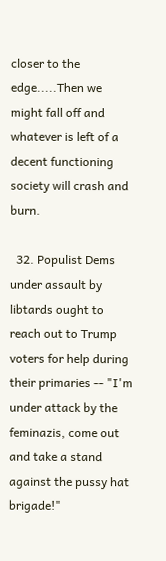closer to the edge.....Then we might fall off and whatever is left of a decent functioning society will crash and burn.

  32. Populist Dems under assault by libtards ought to reach out to Trump voters for help during their primaries -- "I'm under attack by the feminazis, come out and take a stand against the pussy hat brigade!"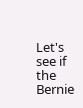Let's see if the Bernie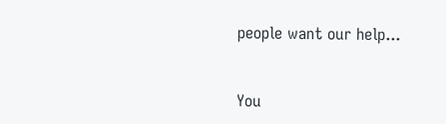people want our help...


You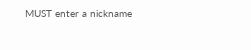MUST enter a nickname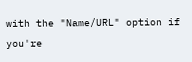with the "Name/URL" option if you're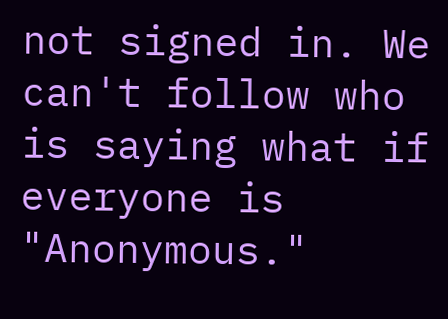not signed in. We can't follow who is saying what if everyone is "Anonymous."